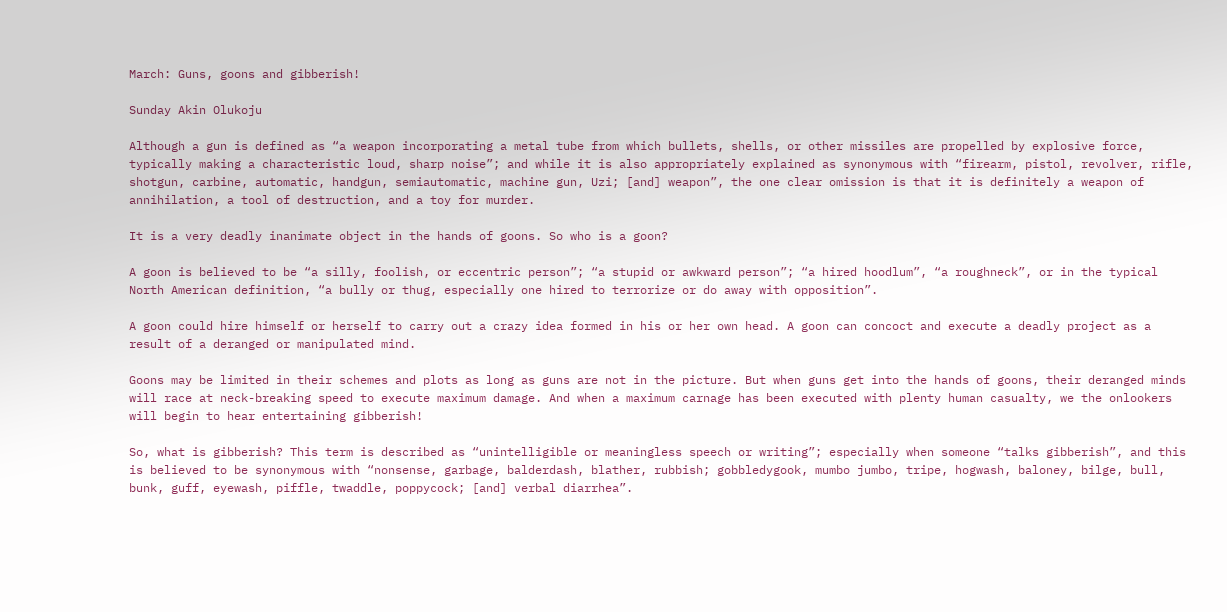March: Guns, goons and gibberish!

Sunday Akin Olukoju

Although a gun is defined as “a weapon incorporating a metal tube from which bullets, shells, or other missiles are propelled by explosive force, typically making a characteristic loud, sharp noise”; and while it is also appropriately explained as synonymous with “firearm, pistol, revolver, rifle, shotgun, carbine, automatic, handgun, semiautomatic, machine gun, Uzi; [and] weapon”, the one clear omission is that it is definitely a weapon of annihilation, a tool of destruction, and a toy for murder.

It is a very deadly inanimate object in the hands of goons. So who is a goon?

A goon is believed to be “a silly, foolish, or eccentric person”; “a stupid or awkward person”; “a hired hoodlum”, “a roughneck”, or in the typical North American definition, “a bully or thug, especially one hired to terrorize or do away with opposition”.

A goon could hire himself or herself to carry out a crazy idea formed in his or her own head. A goon can concoct and execute a deadly project as a result of a deranged or manipulated mind.

Goons may be limited in their schemes and plots as long as guns are not in the picture. But when guns get into the hands of goons, their deranged minds will race at neck-breaking speed to execute maximum damage. And when a maximum carnage has been executed with plenty human casualty, we the onlookers will begin to hear entertaining gibberish!

So, what is gibberish? This term is described as “unintelligible or meaningless speech or writing”; especially when someone “talks gibberish”, and this is believed to be synonymous with “nonsense, garbage, balderdash, blather, rubbish; gobbledygook, mumbo jumbo, tripe, hogwash, baloney, bilge, bull, bunk, guff, eyewash, piffle, twaddle, poppycock; [and] verbal diarrhea”.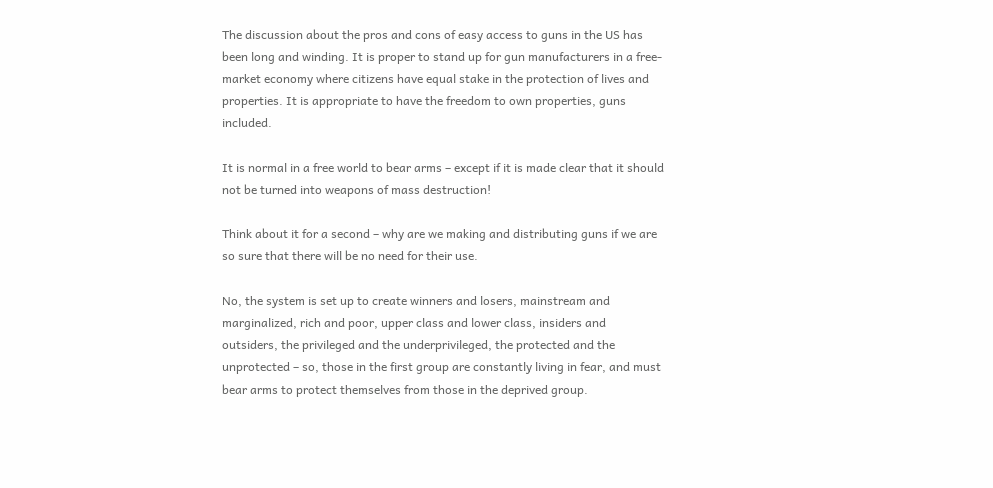The discussion about the pros and cons of easy access to guns in the US has been long and winding. It is proper to stand up for gun manufacturers in a free-market economy where citizens have equal stake in the protection of lives and properties. It is appropriate to have the freedom to own properties, guns included.

It is normal in a free world to bear arms – except if it is made clear that it should not be turned into weapons of mass destruction!

Think about it for a second – why are we making and distributing guns if we are so sure that there will be no need for their use.

No, the system is set up to create winners and losers, mainstream and marginalized, rich and poor, upper class and lower class, insiders and outsiders, the privileged and the underprivileged, the protected and the unprotected – so, those in the first group are constantly living in fear, and must bear arms to protect themselves from those in the deprived group.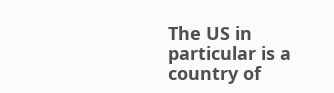The US in particular is a country of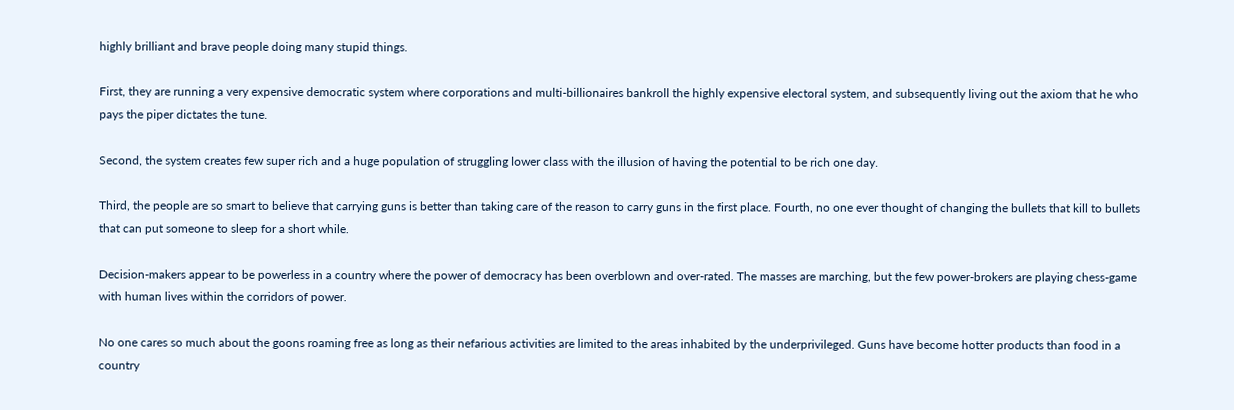highly brilliant and brave people doing many stupid things.

First, they are running a very expensive democratic system where corporations and multi-billionaires bankroll the highly expensive electoral system, and subsequently living out the axiom that he who pays the piper dictates the tune.

Second, the system creates few super rich and a huge population of struggling lower class with the illusion of having the potential to be rich one day.

Third, the people are so smart to believe that carrying guns is better than taking care of the reason to carry guns in the first place. Fourth, no one ever thought of changing the bullets that kill to bullets that can put someone to sleep for a short while.

Decision-makers appear to be powerless in a country where the power of democracy has been overblown and over-rated. The masses are marching, but the few power-brokers are playing chess-game with human lives within the corridors of power.

No one cares so much about the goons roaming free as long as their nefarious activities are limited to the areas inhabited by the underprivileged. Guns have become hotter products than food in a country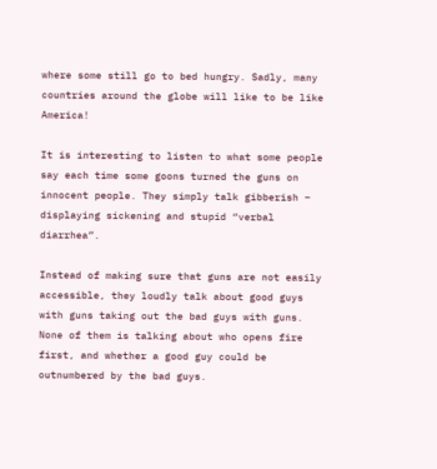where some still go to bed hungry. Sadly, many countries around the globe will like to be like America!

It is interesting to listen to what some people say each time some goons turned the guns on innocent people. They simply talk gibberish – displaying sickening and stupid “verbal diarrhea”.

Instead of making sure that guns are not easily accessible, they loudly talk about good guys with guns taking out the bad guys with guns. None of them is talking about who opens fire first, and whether a good guy could be outnumbered by the bad guys.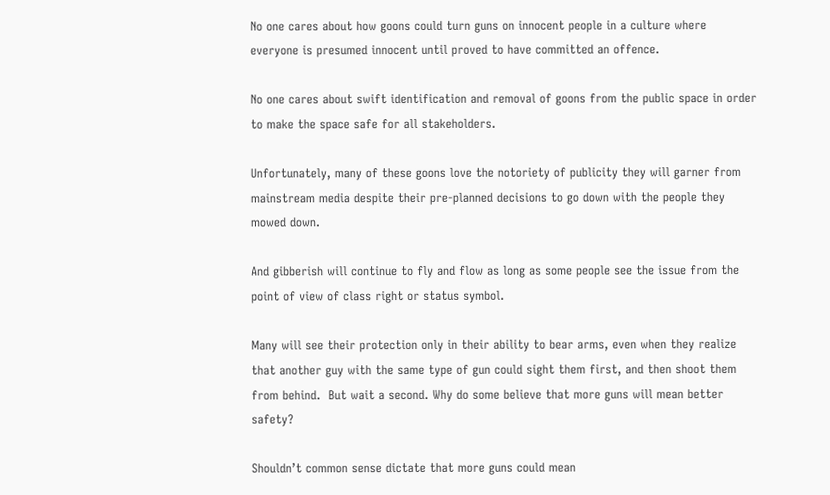No one cares about how goons could turn guns on innocent people in a culture where everyone is presumed innocent until proved to have committed an offence.

No one cares about swift identification and removal of goons from the public space in order to make the space safe for all stakeholders.

Unfortunately, many of these goons love the notoriety of publicity they will garner from mainstream media despite their pre-planned decisions to go down with the people they mowed down.

And gibberish will continue to fly and flow as long as some people see the issue from the point of view of class right or status symbol.

Many will see their protection only in their ability to bear arms, even when they realize that another guy with the same type of gun could sight them first, and then shoot them from behind.  But wait a second. Why do some believe that more guns will mean better safety?

Shouldn’t common sense dictate that more guns could mean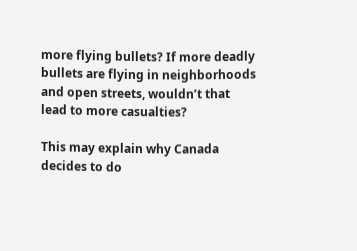more flying bullets? If more deadly bullets are flying in neighborhoods and open streets, wouldn’t that lead to more casualties?

This may explain why Canada decides to do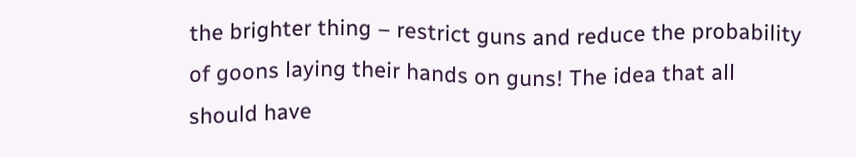the brighter thing – restrict guns and reduce the probability of goons laying their hands on guns! The idea that all should have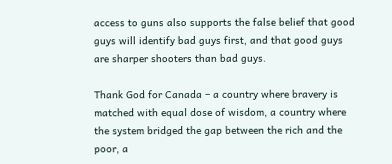access to guns also supports the false belief that good guys will identify bad guys first, and that good guys are sharper shooters than bad guys.

Thank God for Canada – a country where bravery is matched with equal dose of wisdom, a country where the system bridged the gap between the rich and the poor, a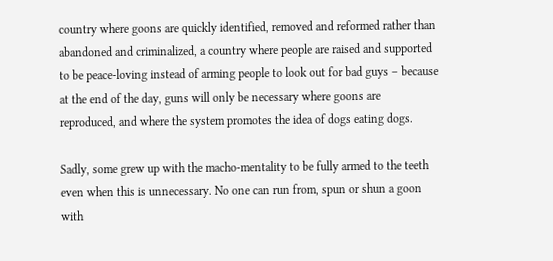country where goons are quickly identified, removed and reformed rather than abandoned and criminalized, a country where people are raised and supported to be peace-loving instead of arming people to look out for bad guys – because at the end of the day, guns will only be necessary where goons are reproduced, and where the system promotes the idea of dogs eating dogs.

Sadly, some grew up with the macho-mentality to be fully armed to the teeth even when this is unnecessary. No one can run from, spun or shun a goon with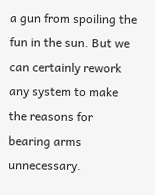a gun from spoiling the fun in the sun. But we can certainly rework any system to make the reasons for bearing arms unnecessary.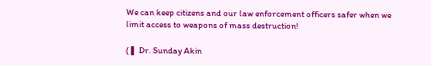We can keep citizens and our law enforcement officers safer when we limit access to weapons of mass destruction!

(❚ Dr. Sunday Akin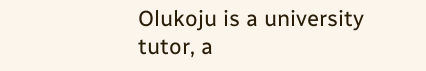Olukoju is a university tutor, a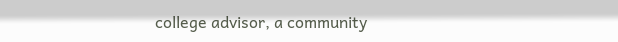college advisor, a community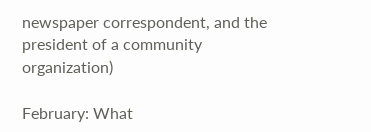newspaper correspondent, and the president of a community organization)

February: What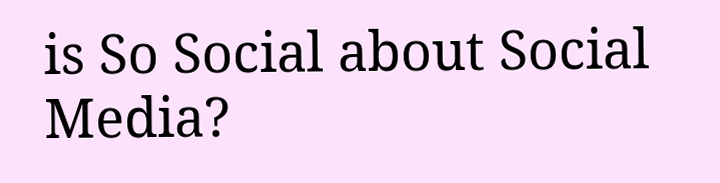is So Social about Social Media?